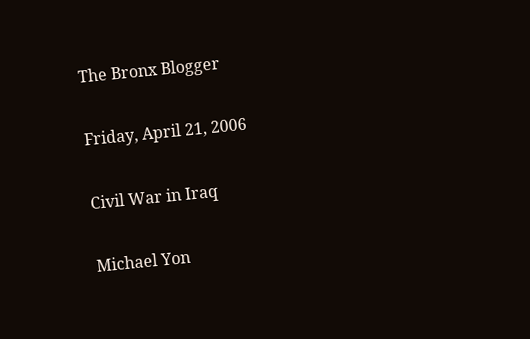The Bronx Blogger

Friday, April 21, 2006

Civil War in Iraq

Michael Yon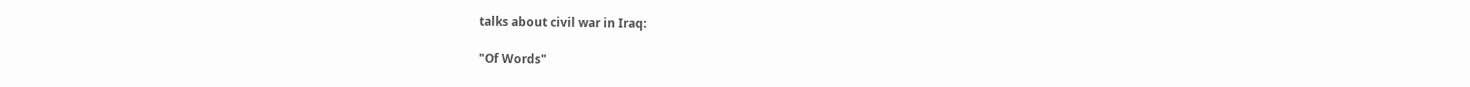talks about civil war in Iraq:

"Of Words"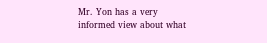Mr. Yon has a very informed view about what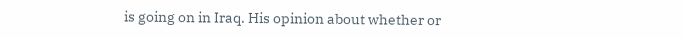is going on in Iraq. His opinion about whether or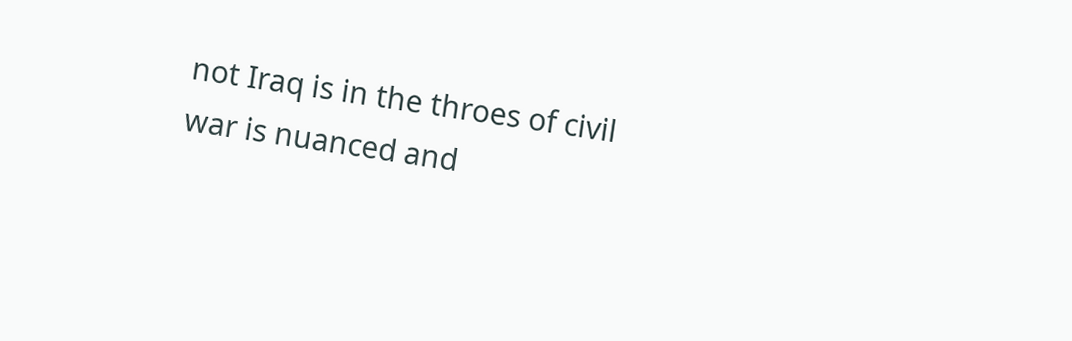not Iraq is in the throes of civil war is nuanced and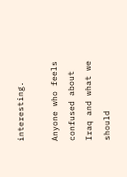interesting.

Anyone who feels confused about Iraq and what we should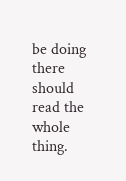be doing there should read the whole thing.